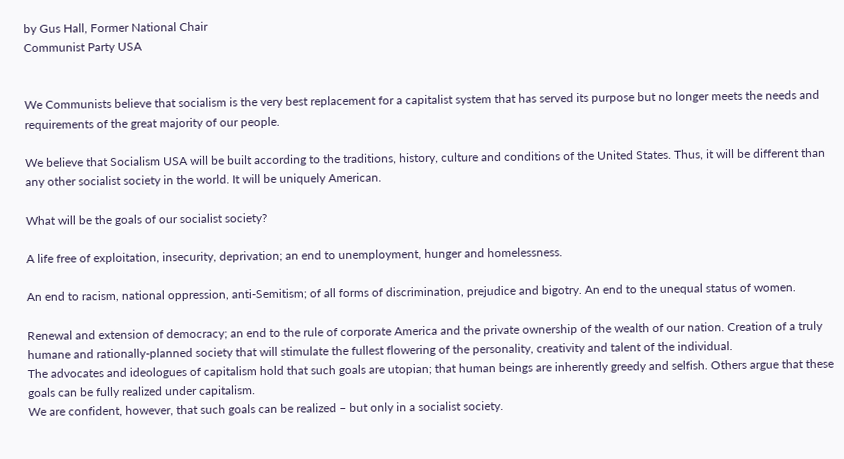by Gus Hall, Former National Chair
Communist Party USA


We Communists believe that socialism is the very best replacement for a capitalist system that has served its purpose but no longer meets the needs and requirements of the great majority of our people.

We believe that Socialism USA will be built according to the traditions, history, culture and conditions of the United States. Thus, it will be different than any other socialist society in the world. It will be uniquely American.

What will be the goals of our socialist society?

A life free of exploitation, insecurity, deprivation; an end to unemployment, hunger and homelessness.

An end to racism, national oppression, anti-Semitism; of all forms of discrimination, prejudice and bigotry. An end to the unequal status of women.

Renewal and extension of democracy; an end to the rule of corporate America and the private ownership of the wealth of our nation. Creation of a truly humane and rationally-planned society that will stimulate the fullest flowering of the personality, creativity and talent of the individual.
The advocates and ideologues of capitalism hold that such goals are utopian; that human beings are inherently greedy and selfish. Others argue that these goals can be fully realized under capitalism.
We are confident, however, that such goals can be realized – but only in a socialist society.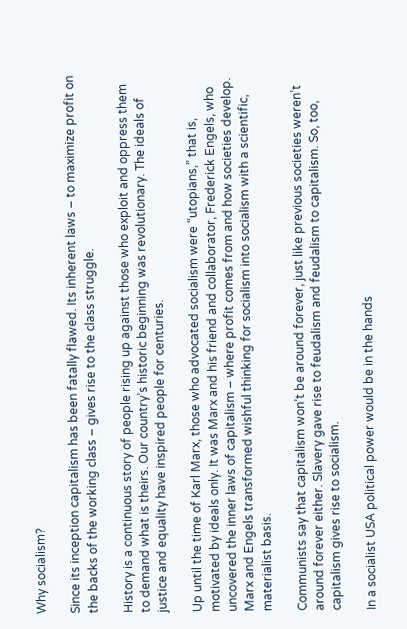Why socialism?

Since its inception capitalism has been fatally flawed. Its inherent laws – to maximize profit on the backs of the working class – gives rise to the class struggle.

History is a continuous story of people rising up against those who exploit and oppress them to demand what is theirs. Our country’s historic beginning was revolutionary. The ideals of justice and equality have inspired people for centuries.

Up until the time of Karl Marx, those who advocated socialism were “utopians,” that is, motivated by ideals only. It was Marx and his friend and collaborator, Frederick Engels, who uncovered the inner laws of capitalism – where profit comes from and how societies develop. Marx and Engels transformed wishful thinking for socialism into socialism with a scientific, materialist basis.

Communists say that capitalism won’t be around forever, just like previous societies weren’t around forever either. Slavery gave rise to feudalism and feudalism to capitalism. So, too, capitalism gives rise to socialism.

In a socialist USA political power would be in the hands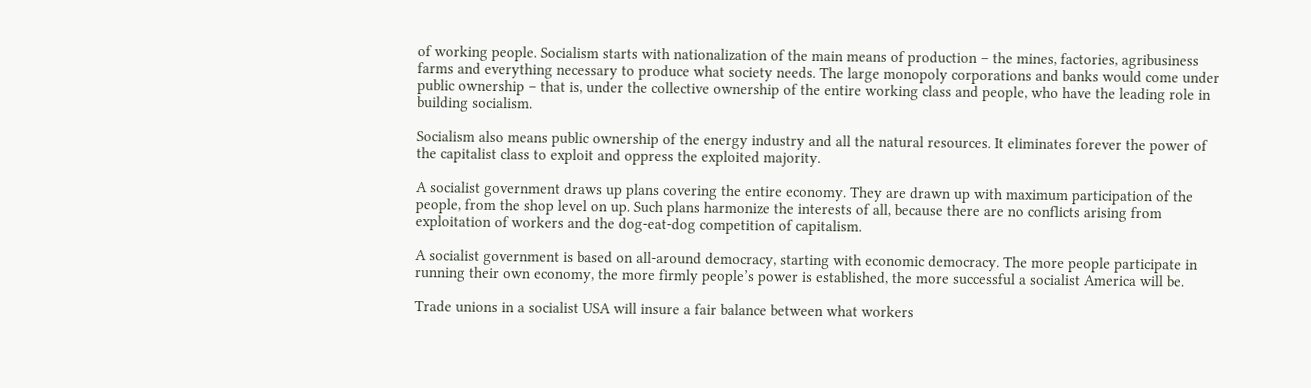of working people. Socialism starts with nationalization of the main means of production – the mines, factories, agribusiness farms and everything necessary to produce what society needs. The large monopoly corporations and banks would come under public ownership – that is, under the collective ownership of the entire working class and people, who have the leading role in building socialism.

Socialism also means public ownership of the energy industry and all the natural resources. It eliminates forever the power of the capitalist class to exploit and oppress the exploited majority.

A socialist government draws up plans covering the entire economy. They are drawn up with maximum participation of the people, from the shop level on up. Such plans harmonize the interests of all, because there are no conflicts arising from exploitation of workers and the dog-eat-dog competition of capitalism.

A socialist government is based on all-around democracy, starting with economic democracy. The more people participate in running their own economy, the more firmly people’s power is established, the more successful a socialist America will be.

Trade unions in a socialist USA will insure a fair balance between what workers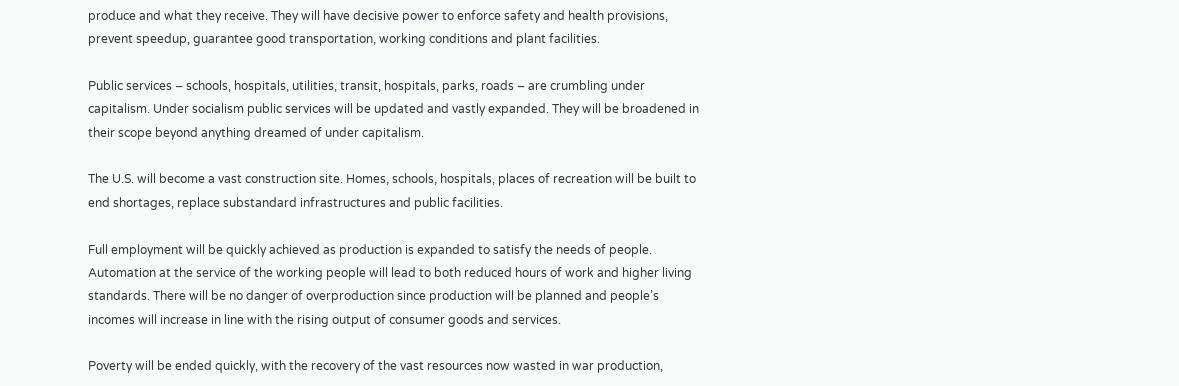produce and what they receive. They will have decisive power to enforce safety and health provisions, prevent speedup, guarantee good transportation, working conditions and plant facilities.

Public services – schools, hospitals, utilities, transit, hospitals, parks, roads – are crumbling under capitalism. Under socialism public services will be updated and vastly expanded. They will be broadened in their scope beyond anything dreamed of under capitalism.

The U.S. will become a vast construction site. Homes, schools, hospitals, places of recreation will be built to end shortages, replace substandard infrastructures and public facilities.

Full employment will be quickly achieved as production is expanded to satisfy the needs of people. Automation at the service of the working people will lead to both reduced hours of work and higher living standards. There will be no danger of overproduction since production will be planned and people’s incomes will increase in line with the rising output of consumer goods and services.

Poverty will be ended quickly, with the recovery of the vast resources now wasted in war production,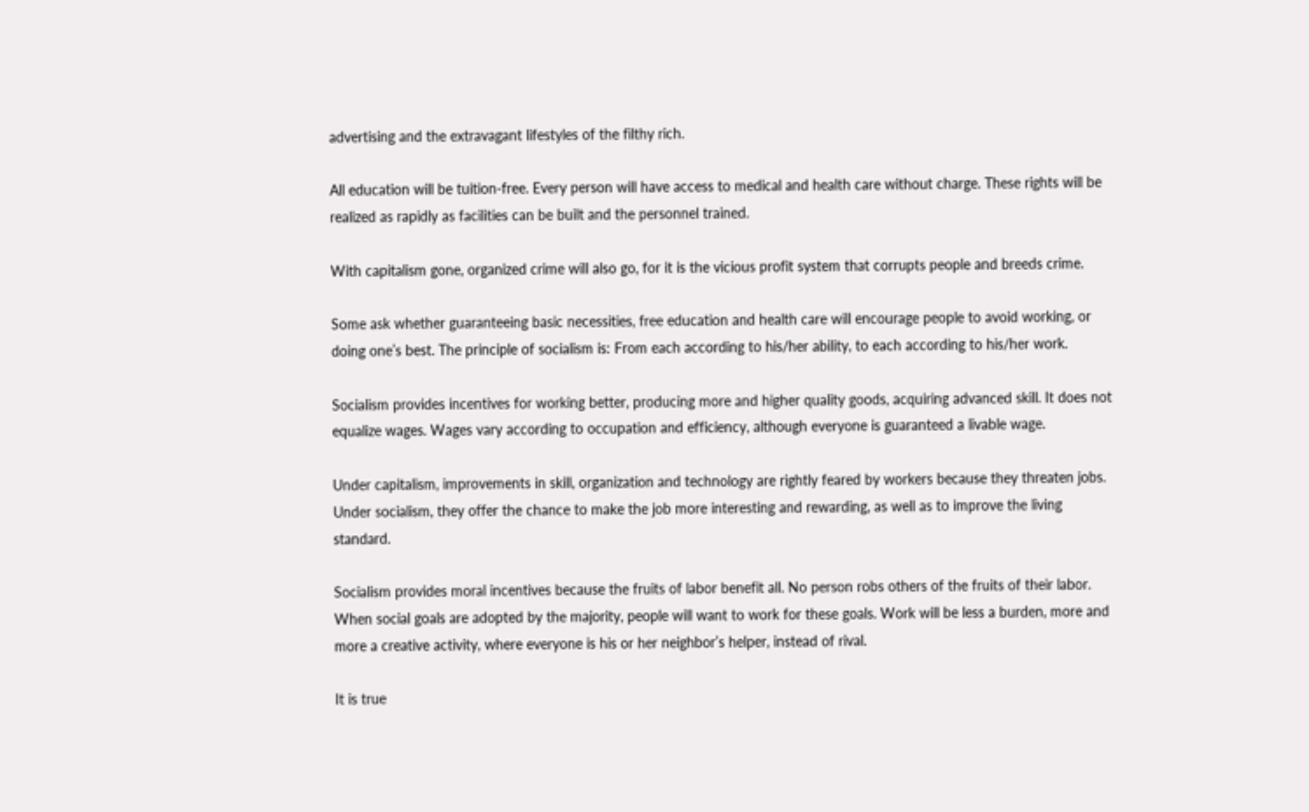advertising and the extravagant lifestyles of the filthy rich.

All education will be tuition-free. Every person will have access to medical and health care without charge. These rights will be realized as rapidly as facilities can be built and the personnel trained.

With capitalism gone, organized crime will also go, for it is the vicious profit system that corrupts people and breeds crime.

Some ask whether guaranteeing basic necessities, free education and health care will encourage people to avoid working, or doing one’s best. The principle of socialism is: From each according to his/her ability, to each according to his/her work.

Socialism provides incentives for working better, producing more and higher quality goods, acquiring advanced skill. It does not equalize wages. Wages vary according to occupation and efficiency, although everyone is guaranteed a livable wage.

Under capitalism, improvements in skill, organization and technology are rightly feared by workers because they threaten jobs. Under socialism, they offer the chance to make the job more interesting and rewarding, as well as to improve the living standard.

Socialism provides moral incentives because the fruits of labor benefit all. No person robs others of the fruits of their labor. When social goals are adopted by the majority, people will want to work for these goals. Work will be less a burden, more and more a creative activity, where everyone is his or her neighbor’s helper, instead of rival.

It is true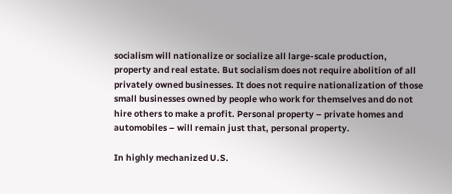socialism will nationalize or socialize all large-scale production, property and real estate. But socialism does not require abolition of all privately owned businesses. It does not require nationalization of those small businesses owned by people who work for themselves and do not hire others to make a profit. Personal property – private homes and automobiles – will remain just that, personal property.

In highly mechanized U.S.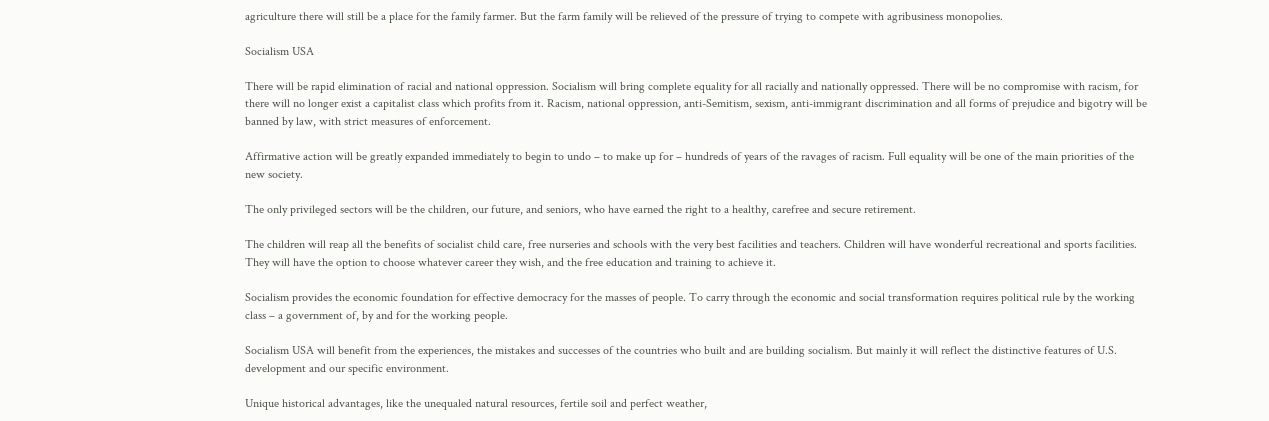agriculture there will still be a place for the family farmer. But the farm family will be relieved of the pressure of trying to compete with agribusiness monopolies.

Socialism USA

There will be rapid elimination of racial and national oppression. Socialism will bring complete equality for all racially and nationally oppressed. There will be no compromise with racism, for there will no longer exist a capitalist class which profits from it. Racism, national oppression, anti-Semitism, sexism, anti-immigrant discrimination and all forms of prejudice and bigotry will be banned by law, with strict measures of enforcement.

Affirmative action will be greatly expanded immediately to begin to undo – to make up for – hundreds of years of the ravages of racism. Full equality will be one of the main priorities of the new society.

The only privileged sectors will be the children, our future, and seniors, who have earned the right to a healthy, carefree and secure retirement.

The children will reap all the benefits of socialist child care, free nurseries and schools with the very best facilities and teachers. Children will have wonderful recreational and sports facilities. They will have the option to choose whatever career they wish, and the free education and training to achieve it.

Socialism provides the economic foundation for effective democracy for the masses of people. To carry through the economic and social transformation requires political rule by the working class – a government of, by and for the working people.

Socialism USA will benefit from the experiences, the mistakes and successes of the countries who built and are building socialism. But mainly it will reflect the distinctive features of U.S. development and our specific environment.

Unique historical advantages, like the unequaled natural resources, fertile soil and perfect weather,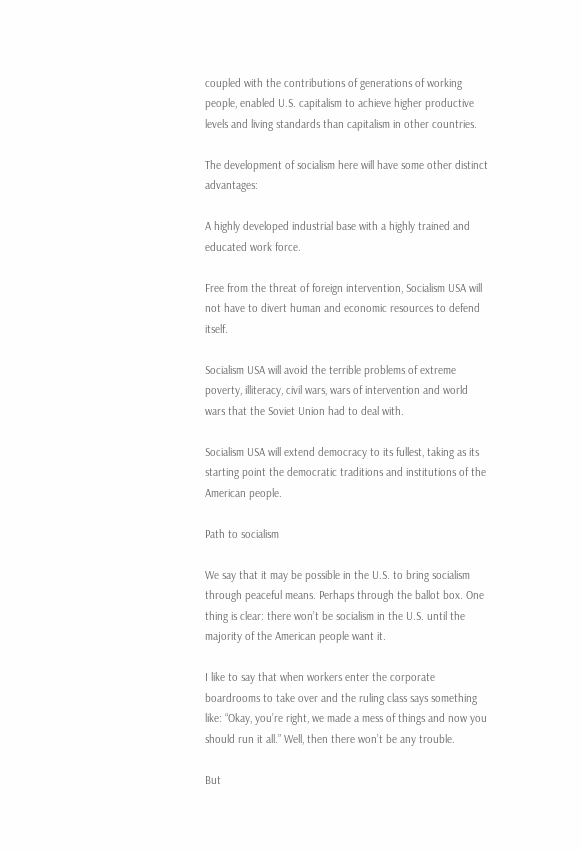coupled with the contributions of generations of working people, enabled U.S. capitalism to achieve higher productive levels and living standards than capitalism in other countries.

The development of socialism here will have some other distinct advantages:

A highly developed industrial base with a highly trained and educated work force.

Free from the threat of foreign intervention, Socialism USA will not have to divert human and economic resources to defend itself.

Socialism USA will avoid the terrible problems of extreme poverty, illiteracy, civil wars, wars of intervention and world wars that the Soviet Union had to deal with.

Socialism USA will extend democracy to its fullest, taking as its starting point the democratic traditions and institutions of the American people.

Path to socialism

We say that it may be possible in the U.S. to bring socialism through peaceful means. Perhaps through the ballot box. One thing is clear: there won’t be socialism in the U.S. until the majority of the American people want it.

I like to say that when workers enter the corporate boardrooms to take over and the ruling class says something like: “Okay, you’re right, we made a mess of things and now you should run it all.” Well, then there won’t be any trouble.

But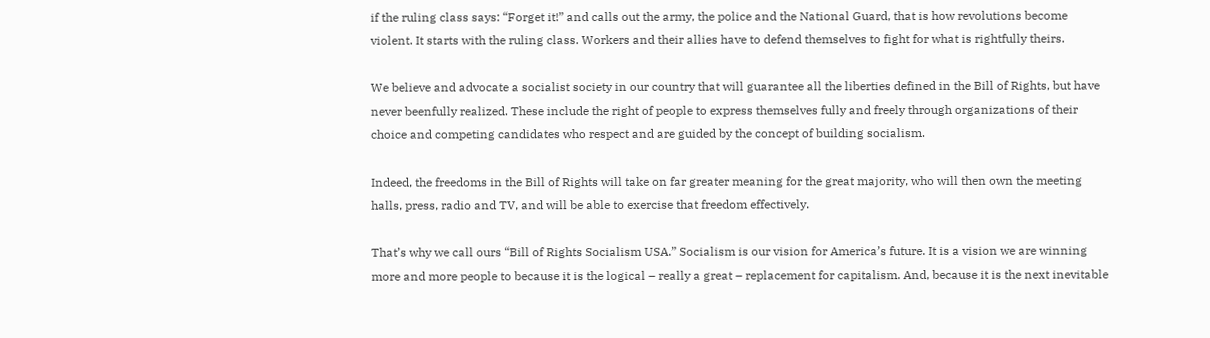if the ruling class says: “Forget it!” and calls out the army, the police and the National Guard, that is how revolutions become violent. It starts with the ruling class. Workers and their allies have to defend themselves to fight for what is rightfully theirs.

We believe and advocate a socialist society in our country that will guarantee all the liberties defined in the Bill of Rights, but have never beenfully realized. These include the right of people to express themselves fully and freely through organizations of their choice and competing candidates who respect and are guided by the concept of building socialism.

Indeed, the freedoms in the Bill of Rights will take on far greater meaning for the great majority, who will then own the meeting halls, press, radio and TV, and will be able to exercise that freedom effectively.

That’s why we call ours “Bill of Rights Socialism USA.” Socialism is our vision for America’s future. It is a vision we are winning more and more people to because it is the logical – really a great – replacement for capitalism. And, because it is the next inevitable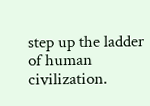step up the ladder of human civilization.